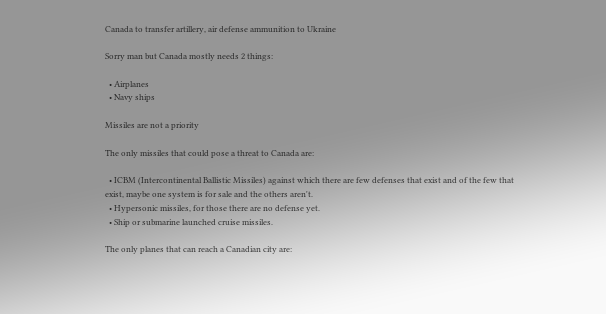Canada to transfer artillery, air defense ammunition to Ukraine

Sorry man but Canada mostly needs 2 things:

  • Airplanes
  • Navy ships

Missiles are not a priority

The only missiles that could pose a threat to Canada are:

  • ICBM (Intercontinental Ballistic Missiles) against which there are few defenses that exist and of the few that exist, maybe one system is for sale and the others aren't.
  • Hypersonic missiles, for those there are no defense yet.
  • Ship or submarine launched cruise missiles.

The only planes that can reach a Canadian city are: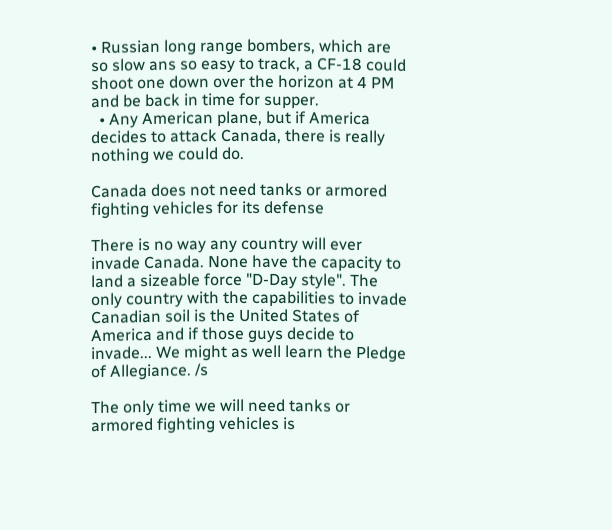• Russian long range bombers, which are so slow ans so easy to track, a CF-18 could shoot one down over the horizon at 4 PM and be back in time for supper.
  • Any American plane, but if America decides to attack Canada, there is really nothing we could do.

Canada does not need tanks or armored fighting vehicles for its defense

There is no way any country will ever invade Canada. None have the capacity to land a sizeable force "D-Day style". The only country with the capabilities to invade Canadian soil is the United States of America and if those guys decide to invade... We might as well learn the Pledge of Allegiance. /s

The only time we will need tanks or armored fighting vehicles is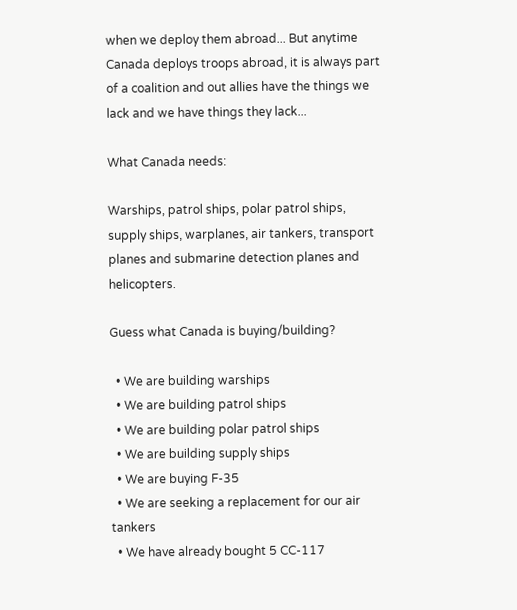when we deploy them abroad... But anytime Canada deploys troops abroad, it is always part of a coalition and out allies have the things we lack and we have things they lack...

What Canada needs:

Warships, patrol ships, polar patrol ships, supply ships, warplanes, air tankers, transport planes and submarine detection planes and helicopters.

Guess what Canada is buying/building?

  • We are building warships
  • We are building patrol ships
  • We are building polar patrol ships
  • We are building supply ships
  • We are buying F-35
  • We are seeking a replacement for our air tankers
  • We have already bought 5 CC-117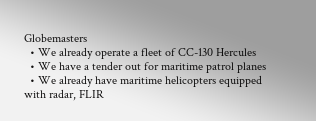Globemasters
  • We already operate a fleet of CC-130 Hercules
  • We have a tender out for maritime patrol planes
  • We already have maritime helicopters equipped with radar, FLIR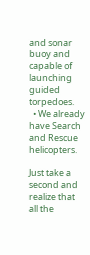and sonar buoy and capable of launching guided torpedoes.
  • We already have Search and Rescue helicopters.

Just take a second and realize that all the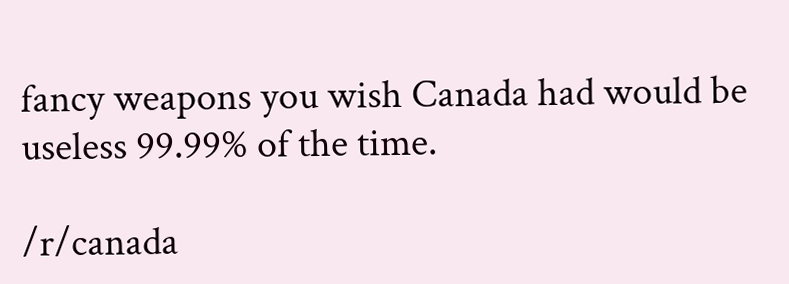fancy weapons you wish Canada had would be useless 99.99% of the time.

/r/canada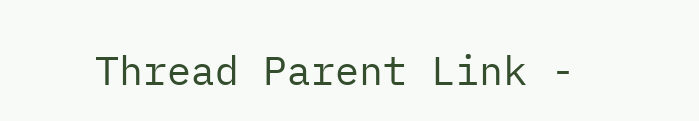Thread Parent Link -